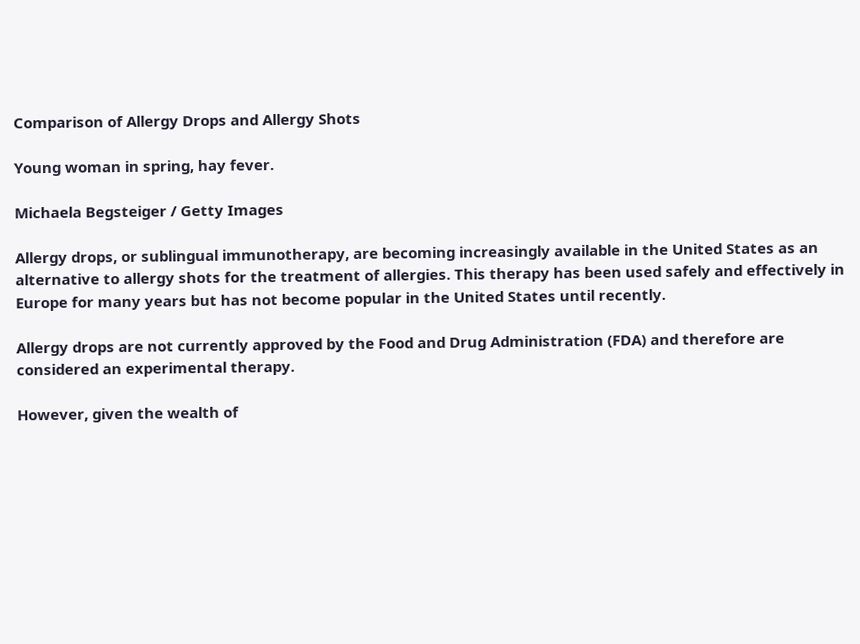Comparison of Allergy Drops and Allergy Shots

Young woman in spring, hay fever.

Michaela Begsteiger / Getty Images

Allergy drops, or sublingual immunotherapy, are becoming increasingly available in the United States as an alternative to allergy shots for the treatment of allergies. This therapy has been used safely and effectively in Europe for many years but has not become popular in the United States until recently.

Allergy drops are not currently approved by the Food and Drug Administration (FDA) and therefore are considered an experimental therapy.

However, given the wealth of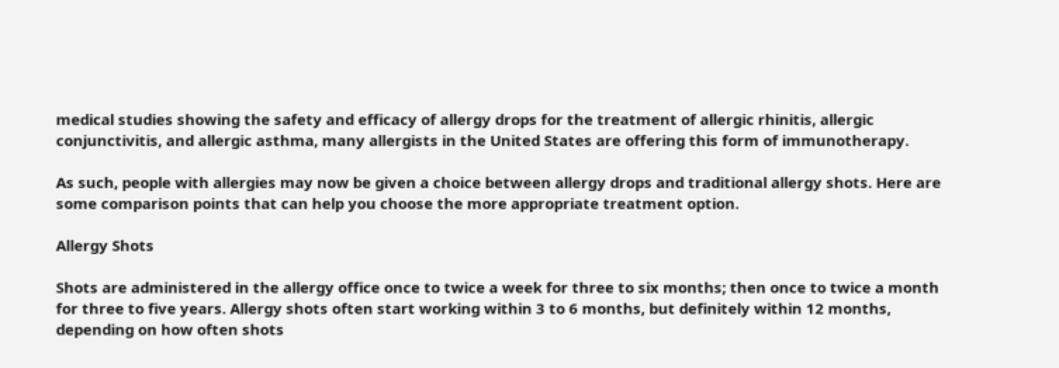medical studies showing the safety and efficacy of allergy drops for the treatment of allergic rhinitis, allergic conjunctivitis, and allergic asthma, many allergists in the United States are offering this form of immunotherapy.

As such, people with allergies may now be given a choice between allergy drops and traditional allergy shots. Here are some comparison points that can help you choose the more appropriate treatment option.

Allergy Shots

Shots are administered in the allergy office once to twice a week for three to six months; then once to twice a month for three to five years. Allergy shots often start working within 3 to 6 months, but definitely within 12 months, depending on how often shots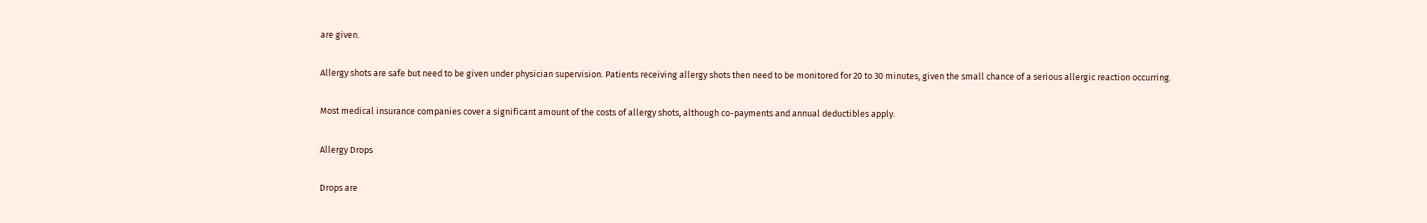are given.

Allergy shots are safe but need to be given under physician supervision. Patients receiving allergy shots then need to be monitored for 20 to 30 minutes, given the small chance of a serious allergic reaction occurring.

Most medical insurance companies cover a significant amount of the costs of allergy shots, although co-payments and annual deductibles apply.

Allergy Drops

Drops are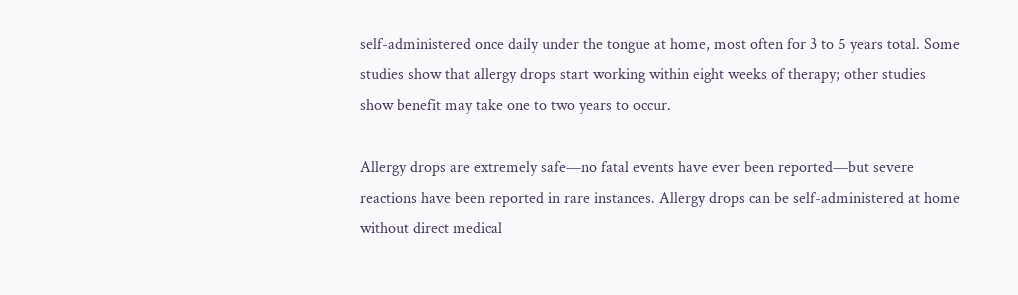self-administered once daily under the tongue at home, most often for 3 to 5 years total. Some studies show that allergy drops start working within eight weeks of therapy; other studies show benefit may take one to two years to occur.

Allergy drops are extremely safe—no fatal events have ever been reported—but severe reactions have been reported in rare instances. Allergy drops can be self-administered at home without direct medical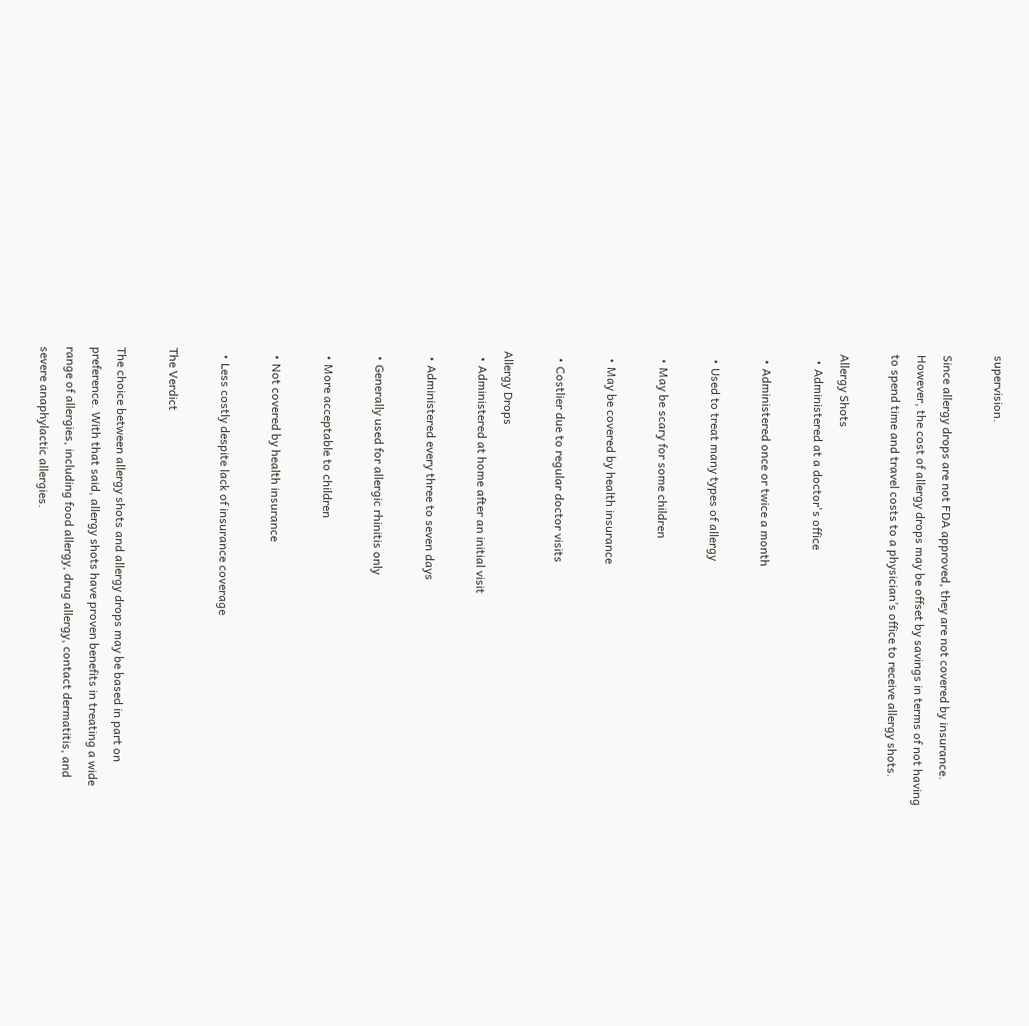supervision.

Since allergy drops are not FDA approved, they are not covered by insurance. However, the cost of allergy drops may be offset by savings in terms of not having to spend time and travel costs to a physician’s office to receive allergy shots.

Allergy Shots
  • Administered at a doctor's office

  • Administered once or twice a month

  • Used to treat many types of allergy

  • May be scary for some children

  • May be covered by health insurance

  • Costlier due to regular doctor visits

Allergy Drops
  • Administered at home after an initial visit

  • Administered every three to seven days

  • Generally used for allergic rhinitis only

  • More acceptable to children

  • Not covered by health insurance

  • Less costly despite lack of insurance coverage

The Verdict

The choice between allergy shots and allergy drops may be based in part on preference. With that said, allergy shots have proven benefits in treating a wide range of allergies, including food allergy, drug allergy, contact dermatitis, and severe anaphylactic allergies.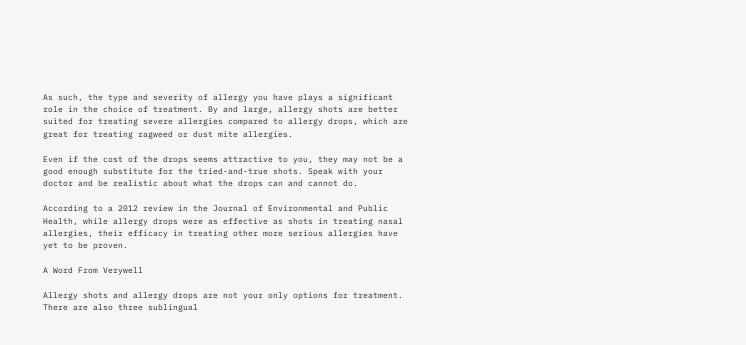As such, the type and severity of allergy you have plays a significant role in the choice of treatment. By and large, allergy shots are better suited for treating severe allergies compared to allergy drops, which are great for treating ragweed or dust mite allergies.

Even if the cost of the drops seems attractive to you, they may not be a good enough substitute for the tried-and-true shots. Speak with your doctor and be realistic about what the drops can and cannot do.

According to a 2012 review in the Journal of Environmental and Public Health, while allergy drops were as effective as shots in treating nasal allergies, their efficacy in treating other more serious allergies have yet to be proven.

A Word From Verywell

Allergy shots and allergy drops are not your only options for treatment. There are also three sublingual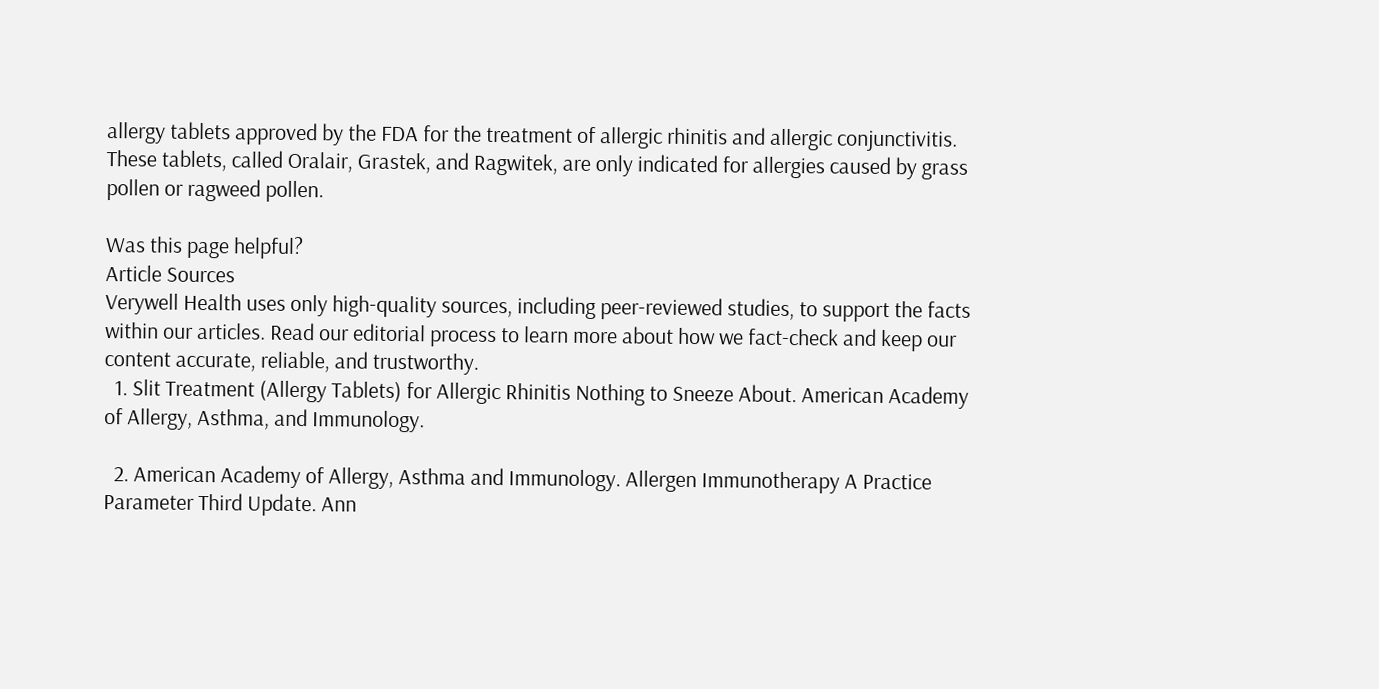allergy tablets approved by the FDA for the treatment of allergic rhinitis and allergic conjunctivitis. These tablets, called Oralair, Grastek, and Ragwitek, are only indicated for allergies caused by grass pollen or ragweed pollen.

Was this page helpful?
Article Sources
Verywell Health uses only high-quality sources, including peer-reviewed studies, to support the facts within our articles. Read our editorial process to learn more about how we fact-check and keep our content accurate, reliable, and trustworthy.
  1. Slit Treatment (Allergy Tablets) for Allergic Rhinitis Nothing to Sneeze About. American Academy of Allergy, Asthma, and Immunology.

  2. American Academy of Allergy, Asthma and Immunology. Allergen Immunotherapy A Practice Parameter Third Update. Ann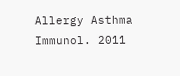Allergy Asthma Immunol. 2011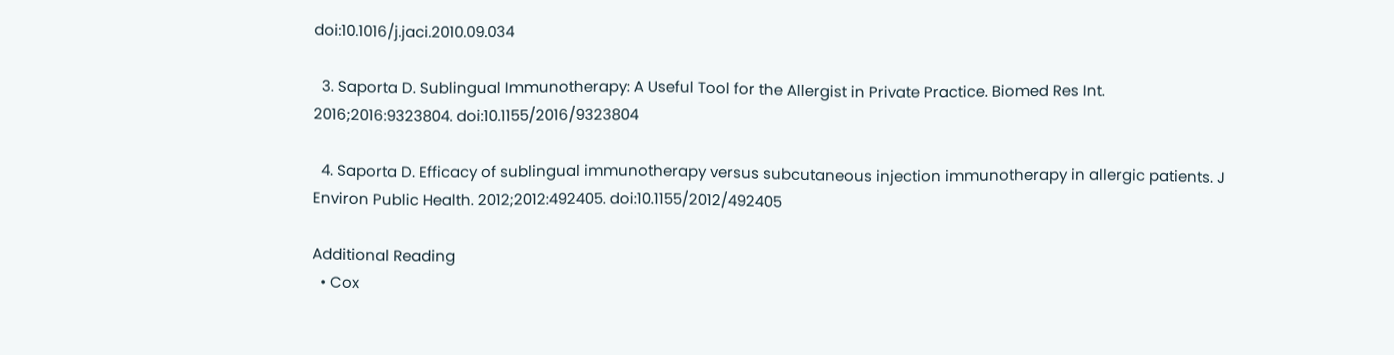doi:10.1016/j.jaci.2010.09.034

  3. Saporta D. Sublingual Immunotherapy: A Useful Tool for the Allergist in Private Practice. Biomed Res Int. 2016;2016:9323804. doi:10.1155/2016/9323804

  4. Saporta D. Efficacy of sublingual immunotherapy versus subcutaneous injection immunotherapy in allergic patients. J Environ Public Health. 2012;2012:492405. doi:10.1155/2012/492405

Additional Reading
  • Cox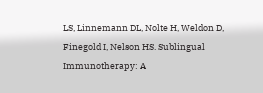LS, Linnemann DL, Nolte H, Weldon D, Finegold I, Nelson HS. Sublingual Immunotherapy: A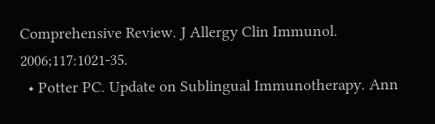Comprehensive Review. J Allergy Clin Immunol. 2006;117:1021-35.
  • Potter PC. Update on Sublingual Immunotherapy. Ann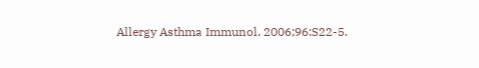Allergy Asthma Immunol. 2006;96:S22-5.